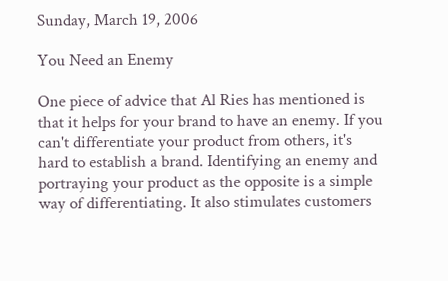Sunday, March 19, 2006

You Need an Enemy

One piece of advice that Al Ries has mentioned is that it helps for your brand to have an enemy. If you can't differentiate your product from others, it's hard to establish a brand. Identifying an enemy and portraying your product as the opposite is a simple way of differentiating. It also stimulates customers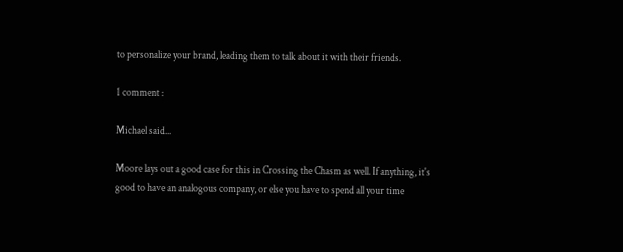to personalize your brand, leading them to talk about it with their friends.

1 comment :

Michael said...

Moore lays out a good case for this in Crossing the Chasm as well. If anything, it's good to have an analogous company, or else you have to spend all your time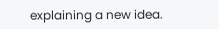explaining a new idea.